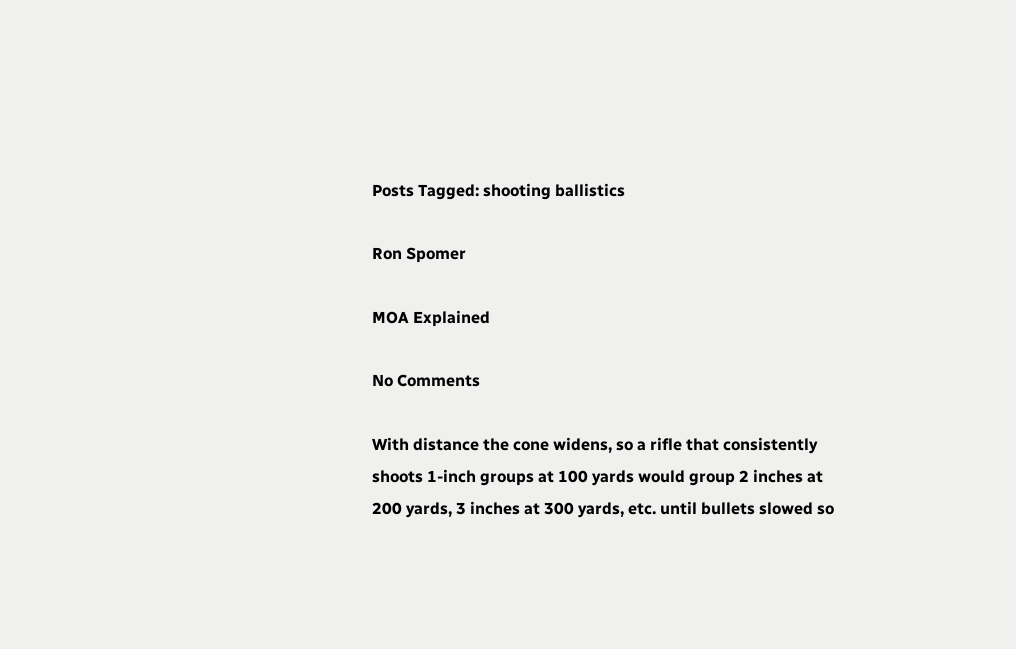Posts Tagged: shooting ballistics

Ron Spomer

MOA Explained

No Comments

With distance the cone widens, so a rifle that consistently shoots 1-inch groups at 100 yards would group 2 inches at 200 yards, 3 inches at 300 yards, etc. until bullets slowed so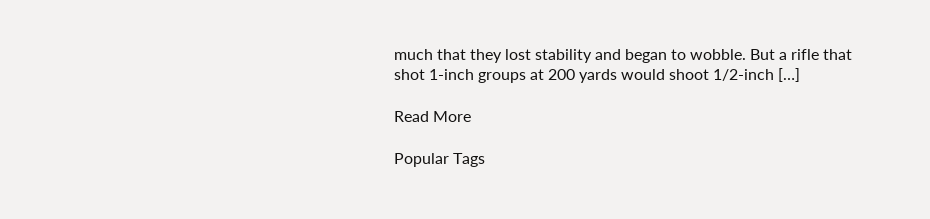much that they lost stability and began to wobble. But a rifle that shot 1-inch groups at 200 yards would shoot 1/2-inch […]

Read More

Popular Tags